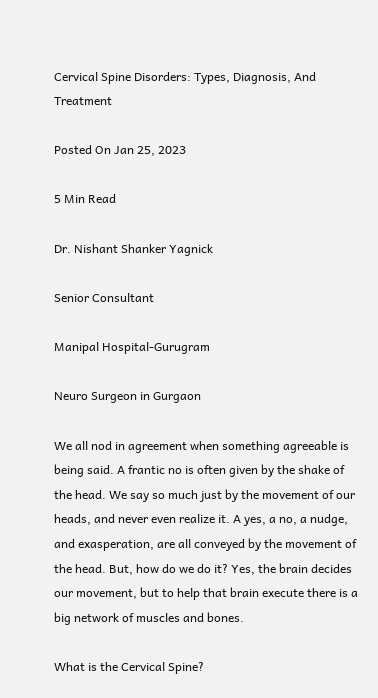Cervical Spine Disorders: Types, Diagnosis, And Treatment

Posted On Jan 25, 2023

5 Min Read

Dr. Nishant Shanker Yagnick

Senior Consultant

Manipal Hospital-Gurugram

Neuro Surgeon in Gurgaon

We all nod in agreement when something agreeable is being said. A frantic no is often given by the shake of the head. We say so much just by the movement of our heads, and never even realize it. A yes, a no, a nudge, and exasperation, are all conveyed by the movement of the head. But, how do we do it? Yes, the brain decides our movement, but to help that brain execute there is a big network of muscles and bones.

What is the Cervical Spine?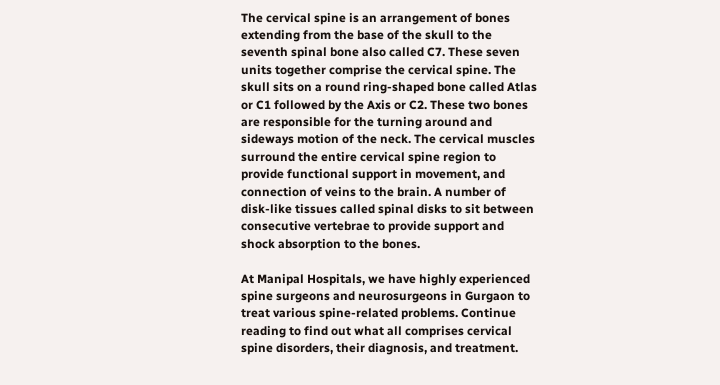The cervical spine is an arrangement of bones extending from the base of the skull to the seventh spinal bone also called C7. These seven units together comprise the cervical spine. The skull sits on a round ring-shaped bone called Atlas or C1 followed by the Axis or C2. These two bones are responsible for the turning around and sideways motion of the neck. The cervical muscles surround the entire cervical spine region to provide functional support in movement, and connection of veins to the brain. A number of disk-like tissues called spinal disks to sit between consecutive vertebrae to provide support and shock absorption to the bones.

At Manipal Hospitals, we have highly experienced spine surgeons and neurosurgeons in Gurgaon to treat various spine-related problems. Continue reading to find out what all comprises cervical spine disorders, their diagnosis, and treatment.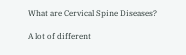What are Cervical Spine Diseases?

A lot of different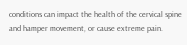conditions can impact the health of the cervical spine and hamper movement, or cause extreme pain.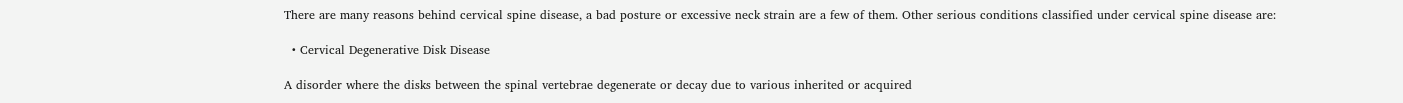There are many reasons behind cervical spine disease, a bad posture or excessive neck strain are a few of them. Other serious conditions classified under cervical spine disease are:

  • Cervical Degenerative Disk Disease

A disorder where the disks between the spinal vertebrae degenerate or decay due to various inherited or acquired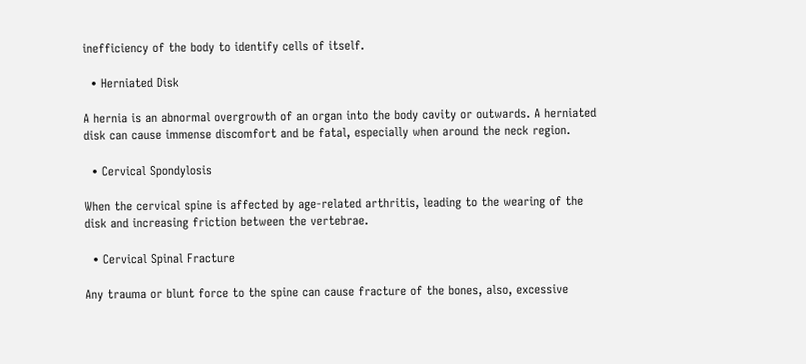inefficiency of the body to identify cells of itself.

  • Herniated Disk

A hernia is an abnormal overgrowth of an organ into the body cavity or outwards. A herniated disk can cause immense discomfort and be fatal, especially when around the neck region.

  • Cervical Spondylosis

When the cervical spine is affected by age-related arthritis, leading to the wearing of the disk and increasing friction between the vertebrae.

  • Cervical Spinal Fracture

Any trauma or blunt force to the spine can cause fracture of the bones, also, excessive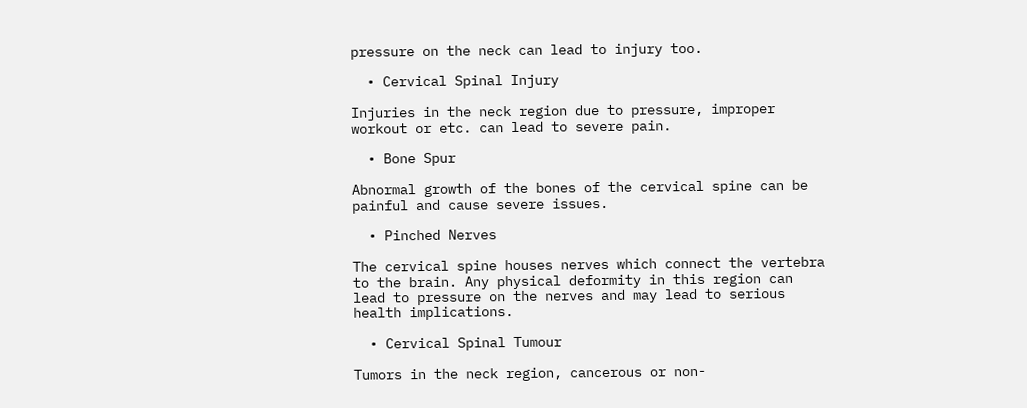pressure on the neck can lead to injury too.

  • Cervical Spinal Injury

Injuries in the neck region due to pressure, improper workout or etc. can lead to severe pain.

  • Bone Spur

Abnormal growth of the bones of the cervical spine can be painful and cause severe issues.

  • Pinched Nerves

The cervical spine houses nerves which connect the vertebra to the brain. Any physical deformity in this region can lead to pressure on the nerves and may lead to serious health implications.

  • Cervical Spinal Tumour

Tumors in the neck region, cancerous or non-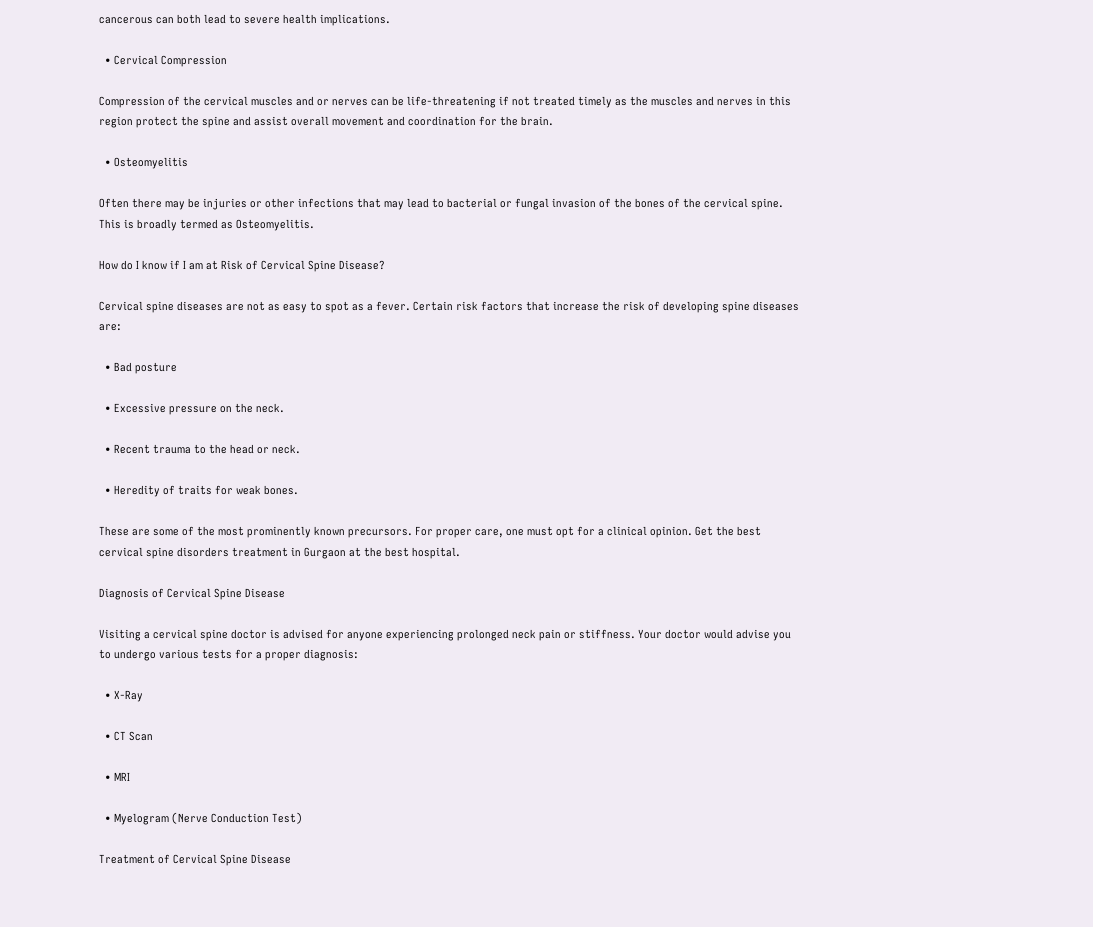cancerous can both lead to severe health implications.

  • Cervical Compression

Compression of the cervical muscles and or nerves can be life-threatening if not treated timely as the muscles and nerves in this region protect the spine and assist overall movement and coordination for the brain.

  • Osteomyelitis

Often there may be injuries or other infections that may lead to bacterial or fungal invasion of the bones of the cervical spine. This is broadly termed as Osteomyelitis.

How do I know if I am at Risk of Cervical Spine Disease?

Cervical spine diseases are not as easy to spot as a fever. Certain risk factors that increase the risk of developing spine diseases are:

  • Bad posture

  • Excessive pressure on the neck.

  • Recent trauma to the head or neck.

  • Heredity of traits for weak bones.

These are some of the most prominently known precursors. For proper care, one must opt for a clinical opinion. Get the best cervical spine disorders treatment in Gurgaon at the best hospital.

Diagnosis of Cervical Spine Disease

Visiting a cervical spine doctor is advised for anyone experiencing prolonged neck pain or stiffness. Your doctor would advise you to undergo various tests for a proper diagnosis:

  • X-Ray

  • CT Scan

  • MRI

  • Myelogram (Nerve Conduction Test)

Treatment of Cervical Spine Disease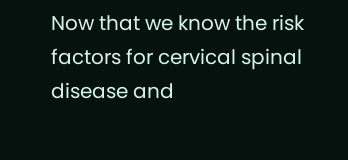Now that we know the risk factors for cervical spinal disease and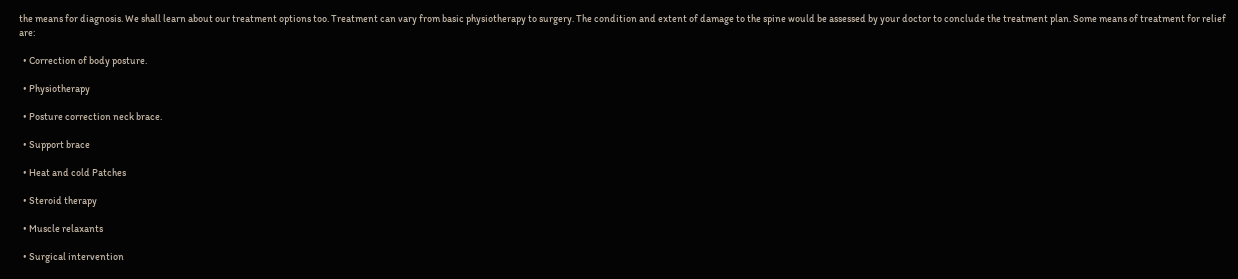the means for diagnosis. We shall learn about our treatment options too. Treatment can vary from basic physiotherapy to surgery. The condition and extent of damage to the spine would be assessed by your doctor to conclude the treatment plan. Some means of treatment for relief are:

  • Correction of body posture.

  • Physiotherapy

  • Posture correction neck brace.

  • Support brace

  • Heat and cold Patches

  • Steroid therapy

  • Muscle relaxants

  • Surgical intervention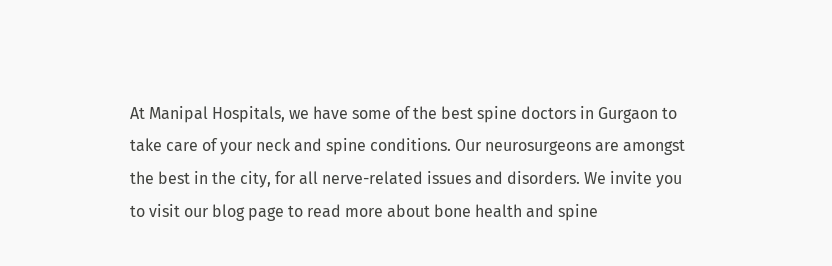At Manipal Hospitals, we have some of the best spine doctors in Gurgaon to take care of your neck and spine conditions. Our neurosurgeons are amongst the best in the city, for all nerve-related issues and disorders. We invite you to visit our blog page to read more about bone health and spine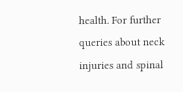health. For further queries about neck injuries and spinal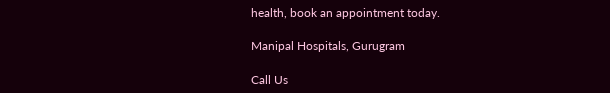health, book an appointment today.

Manipal Hospitals, Gurugram

Call Us